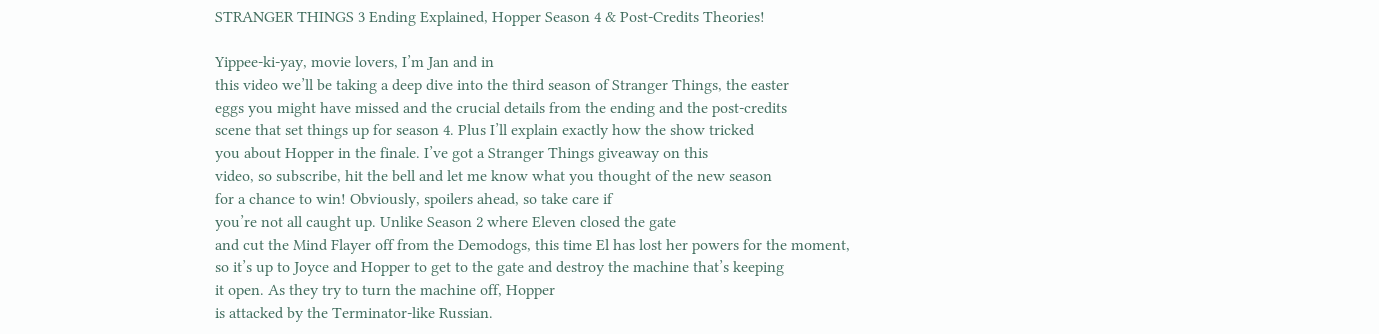STRANGER THINGS 3 Ending Explained, Hopper Season 4 & Post-Credits Theories!

Yippee-ki-yay, movie lovers, I’m Jan and in
this video we’ll be taking a deep dive into the third season of Stranger Things, the easter
eggs you might have missed and the crucial details from the ending and the post-credits
scene that set things up for season 4. Plus I’ll explain exactly how the show tricked
you about Hopper in the finale. I’ve got a Stranger Things giveaway on this
video, so subscribe, hit the bell and let me know what you thought of the new season
for a chance to win! Obviously, spoilers ahead, so take care if
you’re not all caught up. Unlike Season 2 where Eleven closed the gate
and cut the Mind Flayer off from the Demodogs, this time El has lost her powers for the moment,
so it’s up to Joyce and Hopper to get to the gate and destroy the machine that’s keeping
it open. As they try to turn the machine off, Hopper
is attacked by the Terminator-like Russian.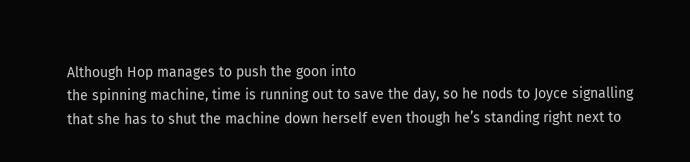Although Hop manages to push the goon into
the spinning machine, time is running out to save the day, so he nods to Joyce signalling
that she has to shut the machine down herself even though he’s standing right next to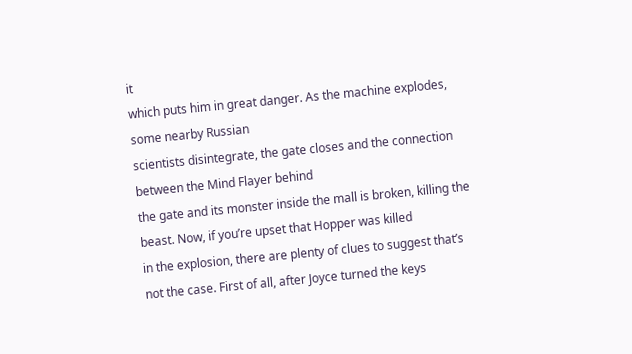it
which puts him in great danger. As the machine explodes, some nearby Russian
scientists disintegrate, the gate closes and the connection between the Mind Flayer behind
the gate and its monster inside the mall is broken, killing the beast. Now, if you’re upset that Hopper was killed
in the explosion, there are plenty of clues to suggest that’s not the case. First of all, after Joyce turned the keys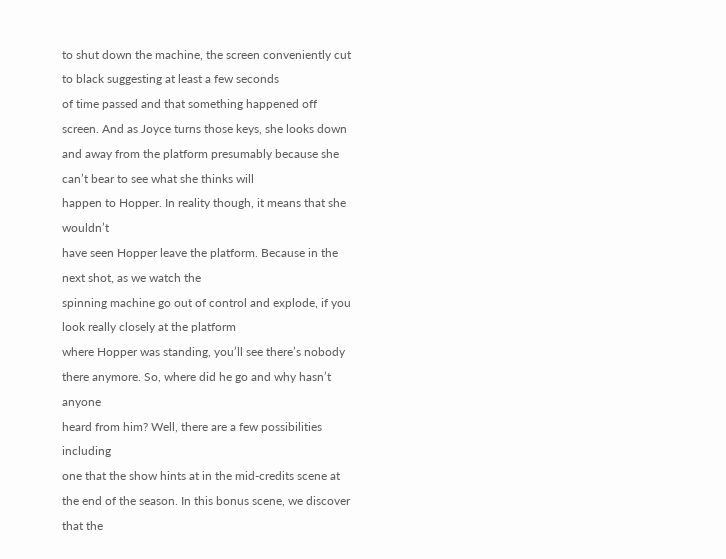to shut down the machine, the screen conveniently cut to black suggesting at least a few seconds
of time passed and that something happened off screen. And as Joyce turns those keys, she looks down
and away from the platform presumably because she can’t bear to see what she thinks will
happen to Hopper. In reality though, it means that she wouldn’t
have seen Hopper leave the platform. Because in the next shot, as we watch the
spinning machine go out of control and explode, if you look really closely at the platform
where Hopper was standing, you’ll see there’s nobody there anymore. So, where did he go and why hasn’t anyone
heard from him? Well, there are a few possibilities including
one that the show hints at in the mid-credits scene at the end of the season. In this bonus scene, we discover that the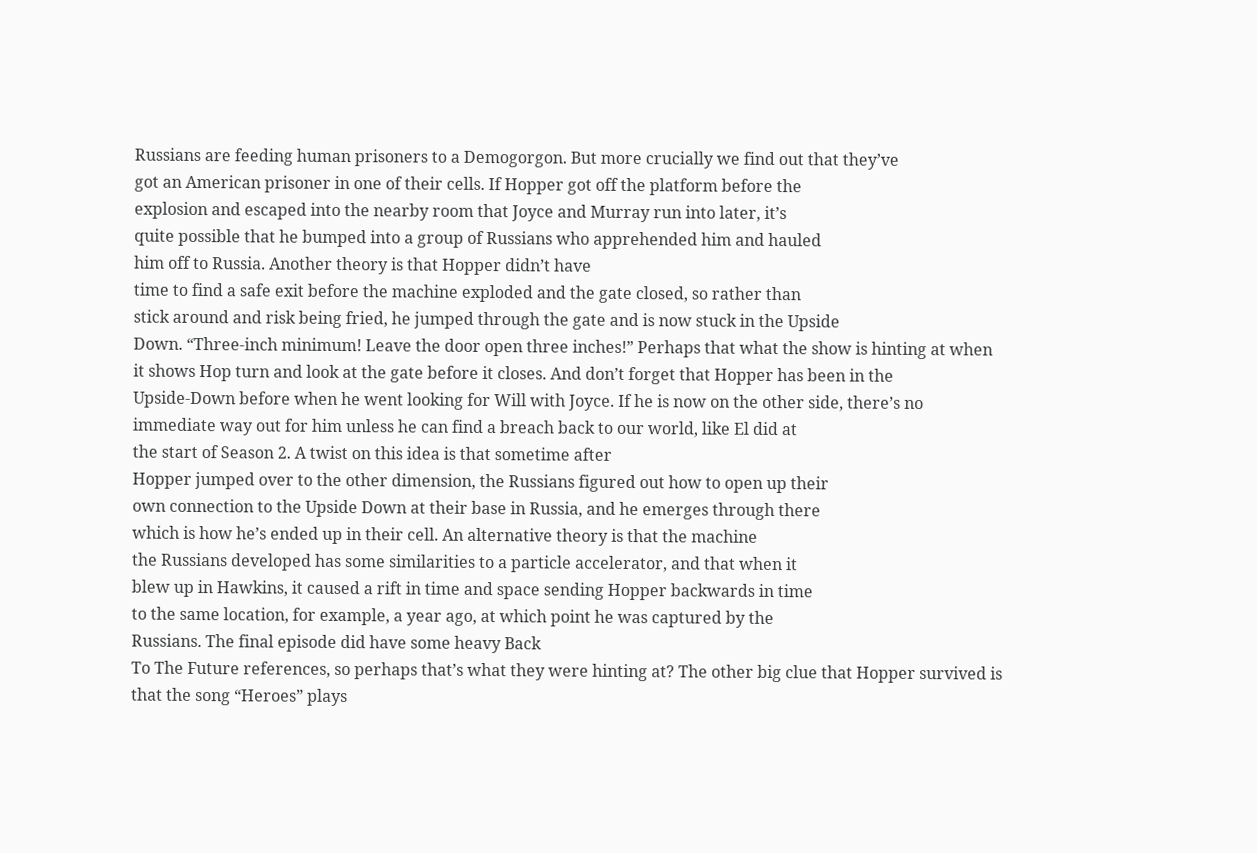Russians are feeding human prisoners to a Demogorgon. But more crucially we find out that they’ve
got an American prisoner in one of their cells. If Hopper got off the platform before the
explosion and escaped into the nearby room that Joyce and Murray run into later, it’s
quite possible that he bumped into a group of Russians who apprehended him and hauled
him off to Russia. Another theory is that Hopper didn’t have
time to find a safe exit before the machine exploded and the gate closed, so rather than
stick around and risk being fried, he jumped through the gate and is now stuck in the Upside
Down. “Three-inch minimum! Leave the door open three inches!” Perhaps that what the show is hinting at when
it shows Hop turn and look at the gate before it closes. And don’t forget that Hopper has been in the
Upside-Down before when he went looking for Will with Joyce. If he is now on the other side, there’s no
immediate way out for him unless he can find a breach back to our world, like El did at
the start of Season 2. A twist on this idea is that sometime after
Hopper jumped over to the other dimension, the Russians figured out how to open up their
own connection to the Upside Down at their base in Russia, and he emerges through there
which is how he’s ended up in their cell. An alternative theory is that the machine
the Russians developed has some similarities to a particle accelerator, and that when it
blew up in Hawkins, it caused a rift in time and space sending Hopper backwards in time
to the same location, for example, a year ago, at which point he was captured by the
Russians. The final episode did have some heavy Back
To The Future references, so perhaps that’s what they were hinting at? The other big clue that Hopper survived is
that the song “Heroes” plays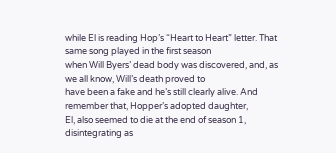while El is reading Hop’s “Heart to Heart” letter. That same song played in the first season
when Will Byers’ dead body was discovered, and, as we all know, Will’s death proved to
have been a fake and he’s still clearly alive. And remember that, Hopper’s adopted daughter,
El, also seemed to die at the end of season 1, disintegrating as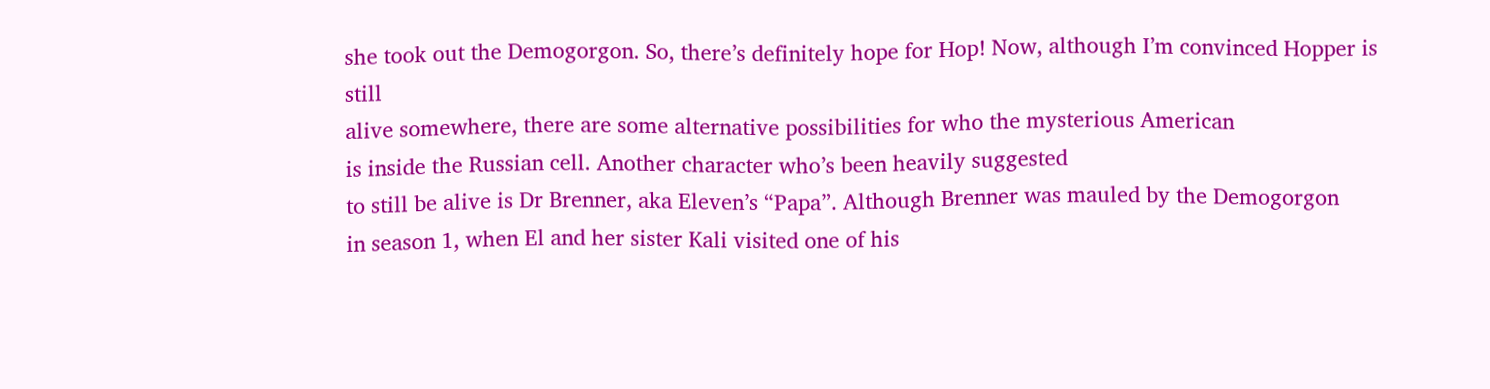she took out the Demogorgon. So, there’s definitely hope for Hop! Now, although I’m convinced Hopper is still
alive somewhere, there are some alternative possibilities for who the mysterious American
is inside the Russian cell. Another character who’s been heavily suggested
to still be alive is Dr Brenner, aka Eleven’s “Papa”. Although Brenner was mauled by the Demogorgon
in season 1, when El and her sister Kali visited one of his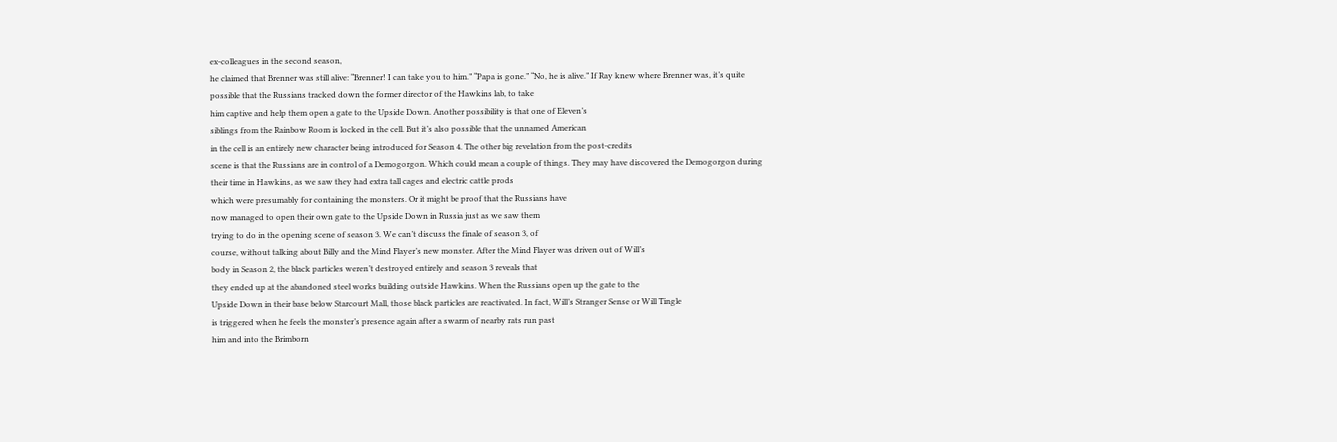ex-colleagues in the second season,
he claimed that Brenner was still alive: “Brenner! I can take you to him.” “Papa is gone.” “No, he is alive.” If Ray knew where Brenner was, it’s quite
possible that the Russians tracked down the former director of the Hawkins lab, to take
him captive and help them open a gate to the Upside Down. Another possibility is that one of Eleven’s
siblings from the Rainbow Room is locked in the cell. But it’s also possible that the unnamed American
in the cell is an entirely new character being introduced for Season 4. The other big revelation from the post-credits
scene is that the Russians are in control of a Demogorgon. Which could mean a couple of things. They may have discovered the Demogorgon during
their time in Hawkins, as we saw they had extra tall cages and electric cattle prods
which were presumably for containing the monsters. Or it might be proof that the Russians have
now managed to open their own gate to the Upside Down in Russia just as we saw them
trying to do in the opening scene of season 3. We can’t discuss the finale of season 3, of
course, without talking about Billy and the Mind Flayer’s new monster. After the Mind Flayer was driven out of Will’s
body in Season 2, the black particles weren’t destroyed entirely and season 3 reveals that
they ended up at the abandoned steel works building outside Hawkins. When the Russians open up the gate to the
Upside Down in their base below Starcourt Mall, those black particles are reactivated. In fact, Will’s Stranger Sense or Will Tingle
is triggered when he feels the monster’s presence again after a swarm of nearby rats run past
him and into the Brimborn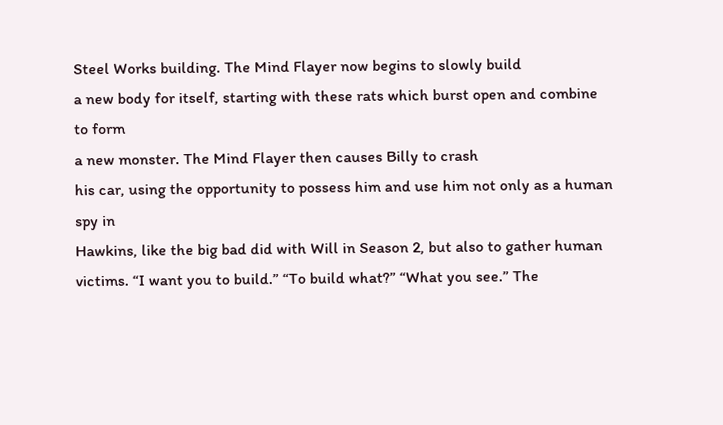Steel Works building. The Mind Flayer now begins to slowly build
a new body for itself, starting with these rats which burst open and combine to form
a new monster. The Mind Flayer then causes Billy to crash
his car, using the opportunity to possess him and use him not only as a human spy in
Hawkins, like the big bad did with Will in Season 2, but also to gather human victims. “I want you to build.” “To build what?” “What you see.” The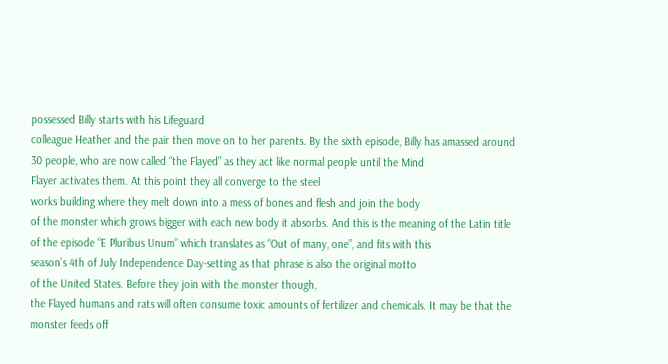possessed Billy starts with his Lifeguard
colleague Heather and the pair then move on to her parents. By the sixth episode, Billy has amassed around
30 people, who are now called “the Flayed” as they act like normal people until the Mind
Flayer activates them. At this point they all converge to the steel
works building where they melt down into a mess of bones and flesh and join the body
of the monster which grows bigger with each new body it absorbs. And this is the meaning of the Latin title
of the episode “E Pluribus Unum” which translates as “Out of many, one”, and fits with this
season’s 4th of July Independence Day-setting as that phrase is also the original motto
of the United States. Before they join with the monster though,
the Flayed humans and rats will often consume toxic amounts of fertilizer and chemicals. It may be that the monster feeds off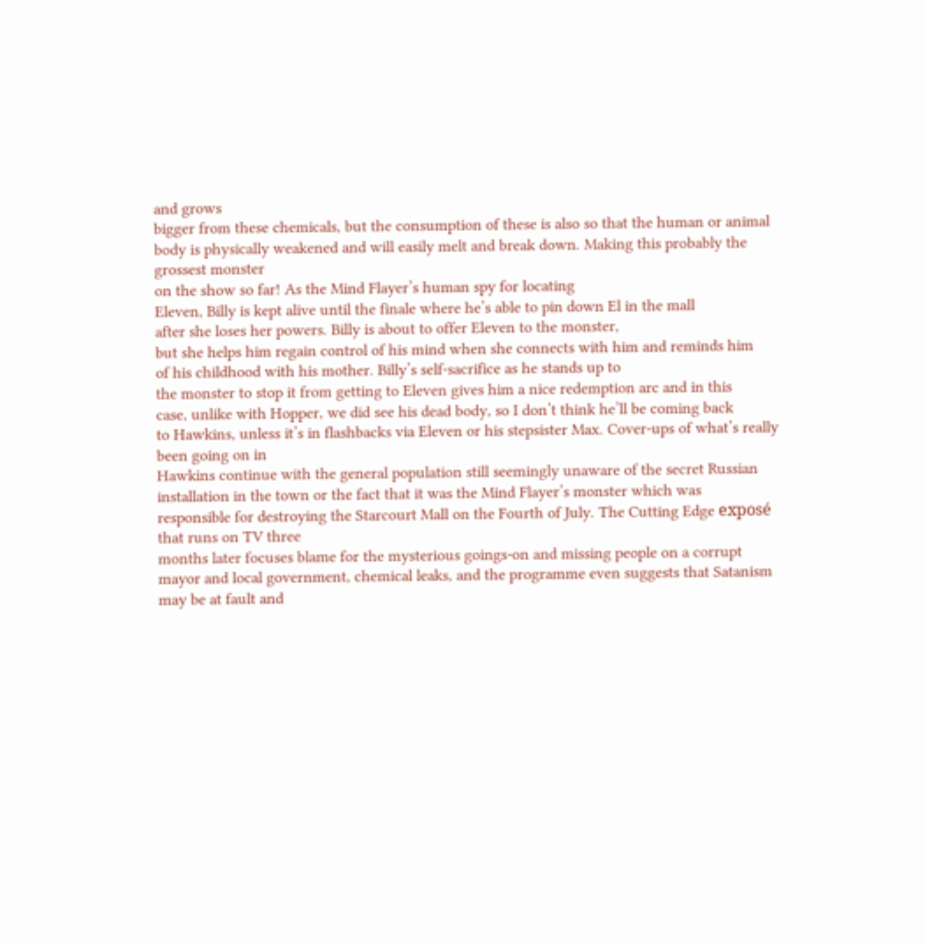and grows
bigger from these chemicals, but the consumption of these is also so that the human or animal
body is physically weakened and will easily melt and break down. Making this probably the grossest monster
on the show so far! As the Mind Flayer’s human spy for locating
Eleven, Billy is kept alive until the finale where he’s able to pin down El in the mall
after she loses her powers. Billy is about to offer Eleven to the monster,
but she helps him regain control of his mind when she connects with him and reminds him
of his childhood with his mother. Billy’s self-sacrifice as he stands up to
the monster to stop it from getting to Eleven gives him a nice redemption arc and in this
case, unlike with Hopper, we did see his dead body, so I don’t think he’ll be coming back
to Hawkins, unless it’s in flashbacks via Eleven or his stepsister Max. Cover-ups of what’s really been going on in
Hawkins continue with the general population still seemingly unaware of the secret Russian
installation in the town or the fact that it was the Mind Flayer’s monster which was
responsible for destroying the Starcourt Mall on the Fourth of July. The Cutting Edge exposé that runs on TV three
months later focuses blame for the mysterious goings-on and missing people on a corrupt
mayor and local government, chemical leaks, and the programme even suggests that Satanism
may be at fault and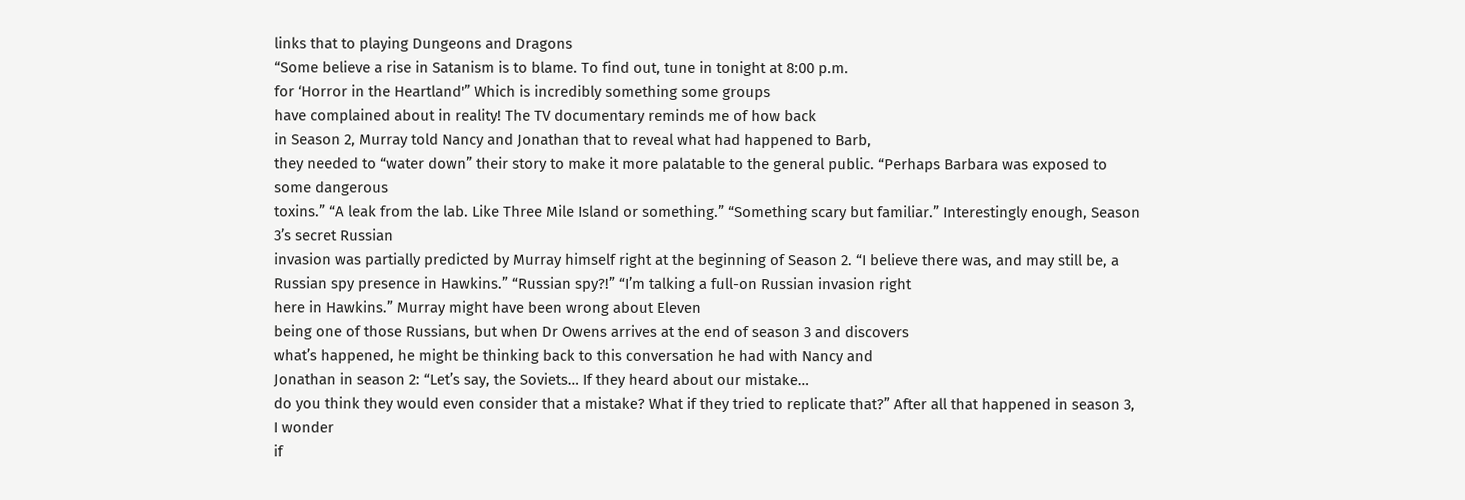links that to playing Dungeons and Dragons
“Some believe a rise in Satanism is to blame. To find out, tune in tonight at 8:00 p.m.
for ‘Horror in the Heartland'” Which is incredibly something some groups
have complained about in reality! The TV documentary reminds me of how back
in Season 2, Murray told Nancy and Jonathan that to reveal what had happened to Barb,
they needed to “water down” their story to make it more palatable to the general public. “Perhaps Barbara was exposed to some dangerous
toxins.” “A leak from the lab. Like Three Mile Island or something.” “Something scary but familiar.” Interestingly enough, Season 3’s secret Russian
invasion was partially predicted by Murray himself right at the beginning of Season 2. “I believe there was, and may still be, a
Russian spy presence in Hawkins.” “Russian spy?!” “I’m talking a full-on Russian invasion right
here in Hawkins.” Murray might have been wrong about Eleven
being one of those Russians, but when Dr Owens arrives at the end of season 3 and discovers
what’s happened, he might be thinking back to this conversation he had with Nancy and
Jonathan in season 2: “Let’s say, the Soviets… If they heard about our mistake…
do you think they would even consider that a mistake? What if they tried to replicate that?” After all that happened in season 3, I wonder
if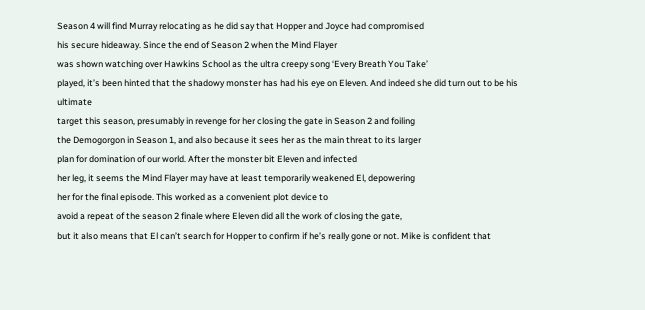Season 4 will find Murray relocating as he did say that Hopper and Joyce had compromised
his secure hideaway. Since the end of Season 2 when the Mind Flayer
was shown watching over Hawkins School as the ultra creepy song ‘Every Breath You Take’
played, it’s been hinted that the shadowy monster has had his eye on Eleven. And indeed she did turn out to be his ultimate
target this season, presumably in revenge for her closing the gate in Season 2 and foiling
the Demogorgon in Season 1, and also because it sees her as the main threat to its larger
plan for domination of our world. After the monster bit Eleven and infected
her leg, it seems the Mind Flayer may have at least temporarily weakened El, depowering
her for the final episode. This worked as a convenient plot device to
avoid a repeat of the season 2 finale where Eleven did all the work of closing the gate,
but it also means that El can’t search for Hopper to confirm if he’s really gone or not. Mike is confident that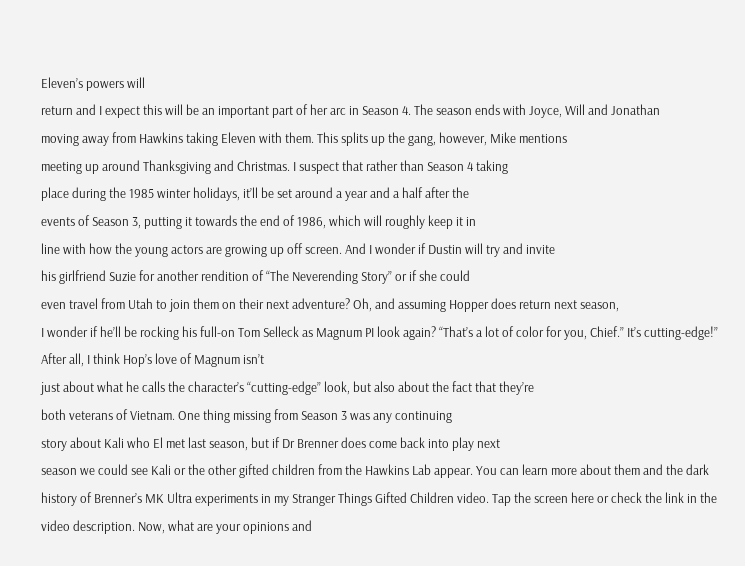Eleven’s powers will
return and I expect this will be an important part of her arc in Season 4. The season ends with Joyce, Will and Jonathan
moving away from Hawkins taking Eleven with them. This splits up the gang, however, Mike mentions
meeting up around Thanksgiving and Christmas. I suspect that rather than Season 4 taking
place during the 1985 winter holidays, it’ll be set around a year and a half after the
events of Season 3, putting it towards the end of 1986, which will roughly keep it in
line with how the young actors are growing up off screen. And I wonder if Dustin will try and invite
his girlfriend Suzie for another rendition of “The Neverending Story” or if she could
even travel from Utah to join them on their next adventure? Oh, and assuming Hopper does return next season,
I wonder if he’ll be rocking his full-on Tom Selleck as Magnum PI look again? “That’s a lot of color for you, Chief.” It’s cutting-edge!” After all, I think Hop’s love of Magnum isn’t
just about what he calls the character’s “cutting-edge” look, but also about the fact that they’re
both veterans of Vietnam. One thing missing from Season 3 was any continuing
story about Kali who El met last season, but if Dr Brenner does come back into play next
season we could see Kali or the other gifted children from the Hawkins Lab appear. You can learn more about them and the dark
history of Brenner’s MK Ultra experiments in my Stranger Things Gifted Children video. Tap the screen here or check the link in the
video description. Now, what are your opinions and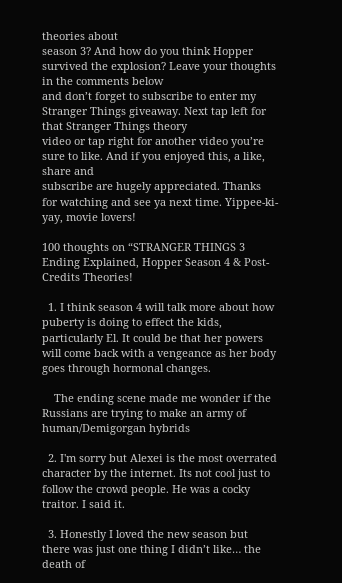theories about
season 3? And how do you think Hopper survived the explosion? Leave your thoughts in the comments below
and don’t forget to subscribe to enter my Stranger Things giveaway. Next tap left for that Stranger Things theory
video or tap right for another video you’re sure to like. And if you enjoyed this, a like, share and
subscribe are hugely appreciated. Thanks for watching and see ya next time. Yippee-ki-yay, movie lovers!

100 thoughts on “STRANGER THINGS 3 Ending Explained, Hopper Season 4 & Post-Credits Theories!

  1. I think season 4 will talk more about how puberty is doing to effect the kids, particularly El. It could be that her powers will come back with a vengeance as her body goes through hormonal changes.

    The ending scene made me wonder if the Russians are trying to make an army of human/Demigorgan hybrids

  2. I'm sorry but Alexei is the most overrated character by the internet. Its not cool just to follow the crowd people. He was a cocky traitor. I said it.

  3. Honestly I loved the new season but there was just one thing I didn’t like… the death of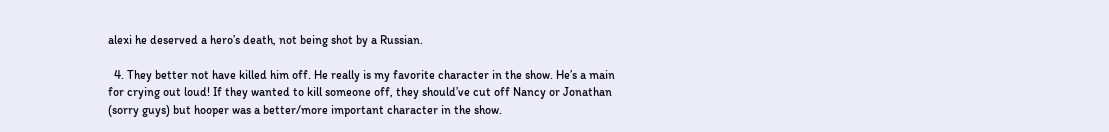alexi he deserved a hero’s death, not being shot by a Russian.

  4. They better not have killed him off. He really is my favorite character in the show. He’s a main for crying out loud! If they wanted to kill someone off, they should’ve cut off Nancy or Jonathan (sorry guys) but hooper was a better/more important character in the show.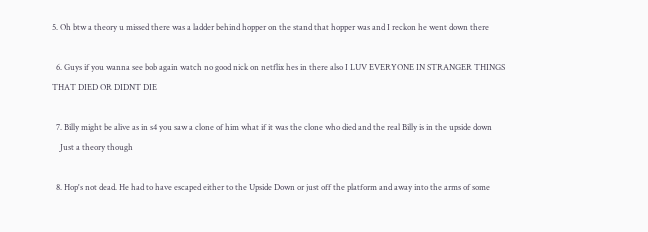5. Oh btw a theory u missed there was a ladder behind hopper on the stand that hopper was and I reckon he went down there

  6. Guys if you wanna see bob again watch no good nick on netflix hes in there also I LUV EVERYONE IN STRANGER THINGS THAT DIED OR DIDNT DIE

  7. Billy might be alive as in s4 you saw a clone of him what if it was the clone who died and the real Billy is in the upside down
    Just a theory though

  8. Hop's not dead. He had to have escaped either to the Upside Down or just off the platform and away into the arms of some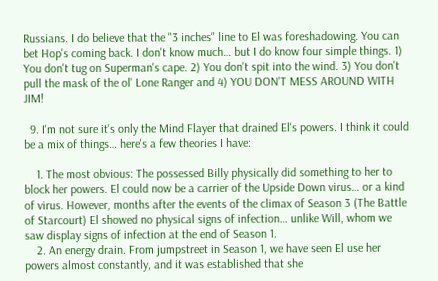Russians. I do believe that the "3 inches" line to El was foreshadowing. You can bet Hop's coming back. I don't know much… but I do know four simple things. 1) You don't tug on Superman's cape. 2) You don't spit into the wind. 3) You don't pull the mask of the ol' Lone Ranger and 4) YOU DON'T MESS AROUND WITH JIM!

  9. I'm not sure it's only the Mind Flayer that drained El's powers. I think it could be a mix of things… here's a few theories I have:

    1. The most obvious: The possessed Billy physically did something to her to block her powers. El could now be a carrier of the Upside Down virus… or a kind of virus. However, months after the events of the climax of Season 3 (The Battle of Starcourt) El showed no physical signs of infection… unlike Will, whom we saw display signs of infection at the end of Season 1.
    2. An energy drain. From jumpstreet in Season 1, we have seen El use her powers almost constantly, and it was established that she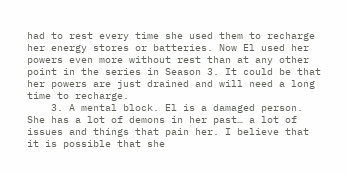had to rest every time she used them to recharge her energy stores or batteries. Now El used her powers even more without rest than at any other point in the series in Season 3. It could be that her powers are just drained and will need a long time to recharge.
    3. A mental block. El is a damaged person. She has a lot of demons in her past… a lot of issues and things that pain her. I believe that it is possible that she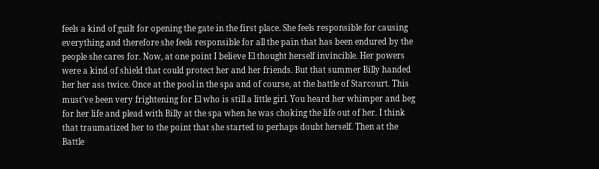feels a kind of guilt for opening the gate in the first place. She feels responsible for causing everything and therefore she feels responsible for all the pain that has been endured by the people she cares for. Now, at one point I believe El thought herself invincible. Her powers were a kind of shield that could protect her and her friends. But that summer Billy handed her her ass twice. Once at the pool in the spa and of course, at the battle of Starcourt. This must’ve been very frightening for El who is still a little girl. You heard her whimper and beg for her life and plead with Billy at the spa when he was choking the life out of her. I think that traumatized her to the point that she started to perhaps doubt herself. Then at the Battle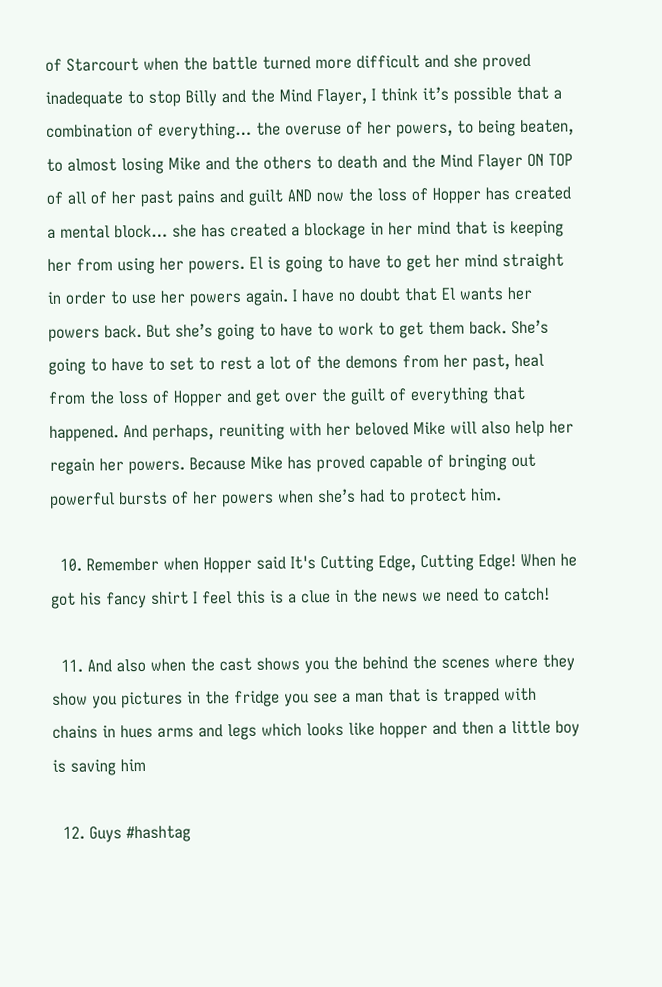of Starcourt when the battle turned more difficult and she proved inadequate to stop Billy and the Mind Flayer, I think it’s possible that a combination of everything… the overuse of her powers, to being beaten, to almost losing Mike and the others to death and the Mind Flayer ON TOP of all of her past pains and guilt AND now the loss of Hopper has created a mental block… she has created a blockage in her mind that is keeping her from using her powers. El is going to have to get her mind straight in order to use her powers again. I have no doubt that El wants her powers back. But she’s going to have to work to get them back. She’s going to have to set to rest a lot of the demons from her past, heal from the loss of Hopper and get over the guilt of everything that happened. And perhaps, reuniting with her beloved Mike will also help her regain her powers. Because Mike has proved capable of bringing out powerful bursts of her powers when she’s had to protect him.

  10. Remember when Hopper said It's Cutting Edge, Cutting Edge! When he got his fancy shirt I feel this is a clue in the news we need to catch!

  11. And also when the cast shows you the behind the scenes where they show you pictures in the fridge you see a man that is trapped with chains in hues arms and legs which looks like hopper and then a little boy is saving him

  12. Guys #hashtag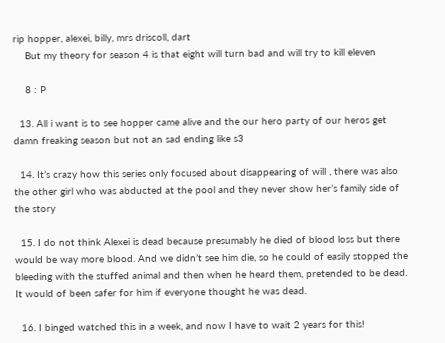rip hopper, alexei, billy, mrs driscoll, dart
    But my theory for season 4 is that eight will turn bad and will try to kill eleven

    8 : P

  13. All i want is to see hopper came alive and the our hero party of our heros get damn freaking season but not an sad ending like s3

  14. It’s crazy how this series only focused about disappearing of will , there was also the other girl who was abducted at the pool and they never show her’s family side of the story

  15. I do not think Alexei is dead because presumably he died of blood loss but there would be way more blood. And we didn’t see him die, so he could of easily stopped the bleeding with the stuffed animal and then when he heard them, pretended to be dead. It would of been safer for him if everyone thought he was dead.

  16. I binged watched this in a week, and now I have to wait 2 years for this!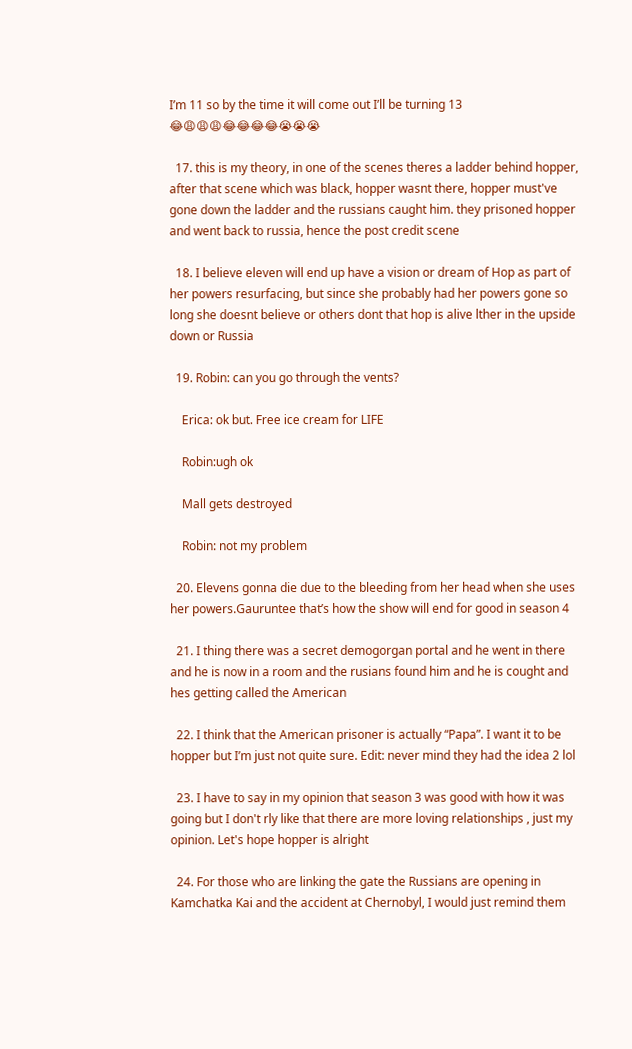I’m 11 so by the time it will come out I’ll be turning 13 😂😩😩😩😂😂😂😂😭😭😭

  17. this is my theory, in one of the scenes theres a ladder behind hopper, after that scene which was black, hopper wasnt there, hopper must've gone down the ladder and the russians caught him. they prisoned hopper and went back to russia, hence the post credit scene

  18. I believe eleven will end up have a vision or dream of Hop as part of her powers resurfacing, but since she probably had her powers gone so long she doesnt believe or others dont that hop is alive lther in the upside down or Russia

  19. Robin: can you go through the vents?

    Erica: ok but. Free ice cream for LIFE

    Robin:ugh ok

    Mall gets destroyed

    Robin: not my problem

  20. Elevens gonna die due to the bleeding from her head when she uses her powers.Gauruntee that’s how the show will end for good in season 4

  21. I thing there was a secret demogorgan portal and he went in there and he is now in a room and the rusians found him and he is cought and hes getting called the American

  22. I think that the American prisoner is actually “Papa”. I want it to be hopper but I’m just not quite sure. Edit: never mind they had the idea 2 lol

  23. I have to say in my opinion that season 3 was good with how it was going but I don't rly like that there are more loving relationships , just my opinion. Let's hope hopper is alright

  24. For those who are linking the gate the Russians are opening in Kamchatka Kai and the accident at Chernobyl, I would just remind them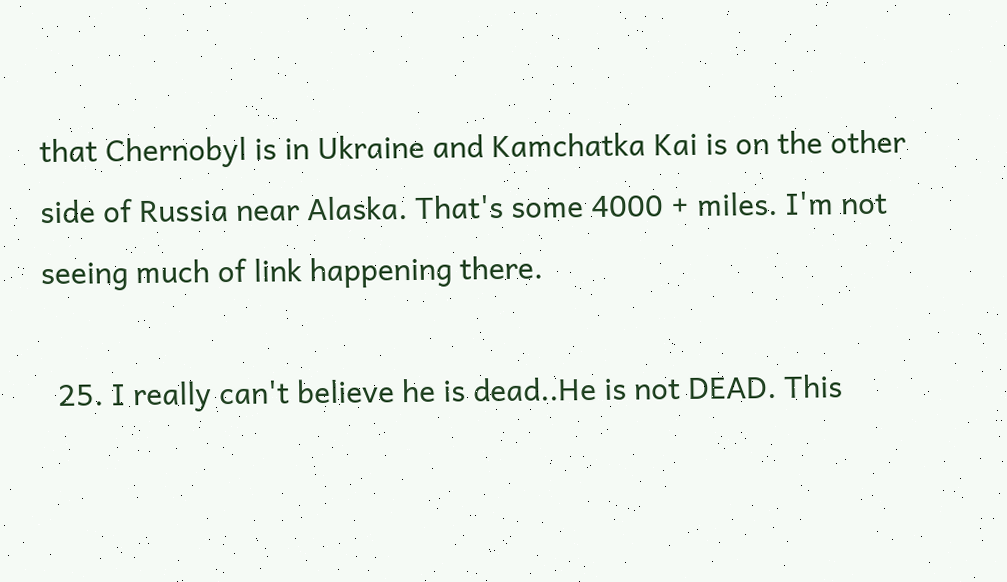that Chernobyl is in Ukraine and Kamchatka Kai is on the other side of Russia near Alaska. That's some 4000 + miles. I'm not seeing much of link happening there.

  25. I really can't believe he is dead..He is not DEAD. This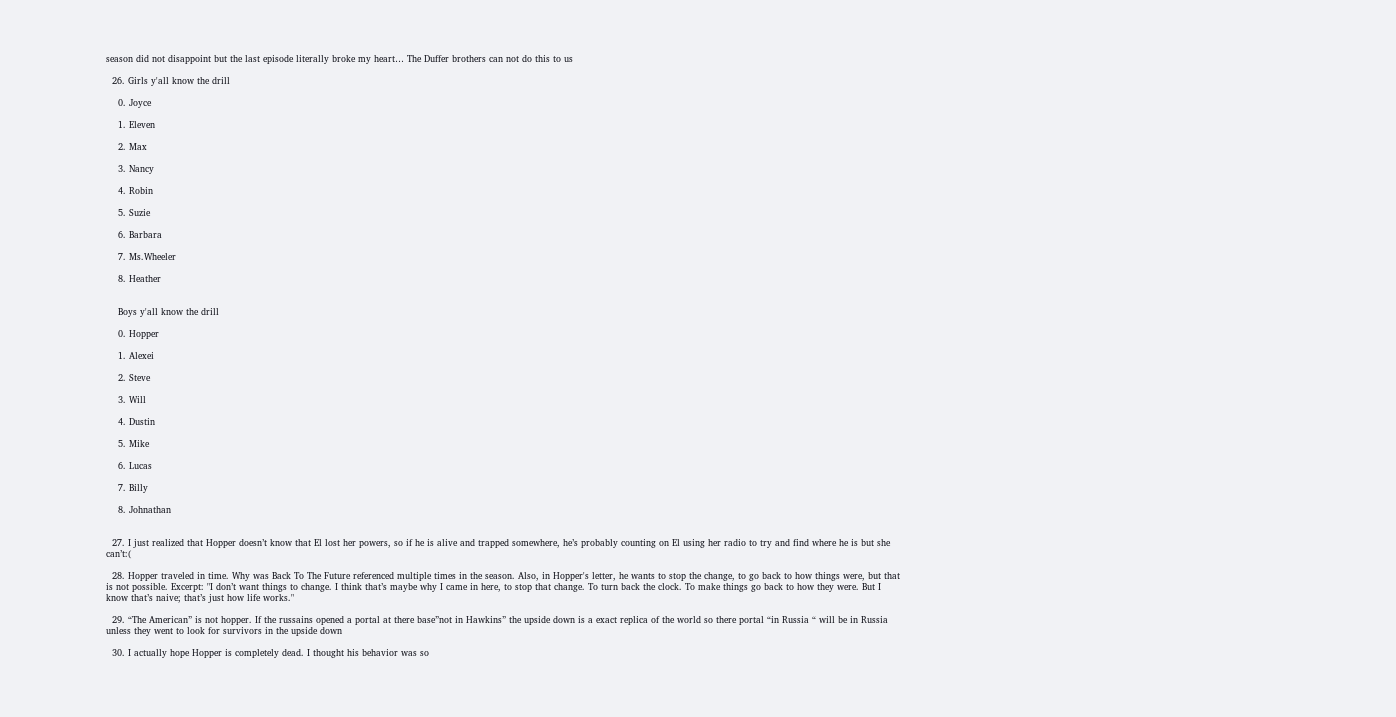season did not disappoint but the last episode literally broke my heart… The Duffer brothers can not do this to us

  26. Girls y'all know the drill

    0. Joyce

    1. Eleven

    2. Max

    3. Nancy

    4. Robin

    5. Suzie

    6. Barbara

    7. Ms.Wheeler

    8. Heather


    Boys y'all know the drill

    0. Hopper

    1. Alexei

    2. Steve

    3. Will

    4. Dustin

    5. Mike

    6. Lucas

    7. Billy

    8. Johnathan


  27. I just realized that Hopper doesn’t know that El lost her powers, so if he is alive and trapped somewhere, he’s probably counting on El using her radio to try and find where he is but she can’t:(

  28. Hopper traveled in time. Why was Back To The Future referenced multiple times in the season. Also, in Hopper's letter, he wants to stop the change, to go back to how things were, but that is not possible. Excerpt: "I don’t want things to change. I think that’s maybe why I came in here, to stop that change. To turn back the clock. To make things go back to how they were. But I know that’s naive; that’s just how life works."

  29. “The American” is not hopper. If the russains opened a portal at there base”not in Hawkins” the upside down is a exact replica of the world so there portal “in Russia “ will be in Russia unless they went to look for survivors in the upside down

  30. I actually hope Hopper is completely dead. I thought his behavior was so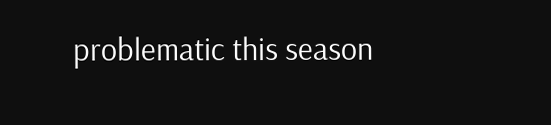problematic this season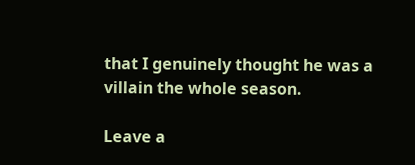that I genuinely thought he was a villain the whole season.

Leave a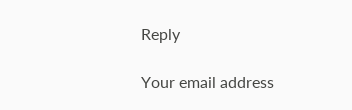Reply

Your email address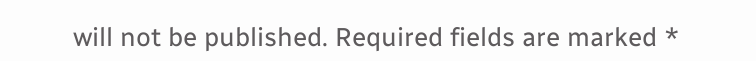will not be published. Required fields are marked *